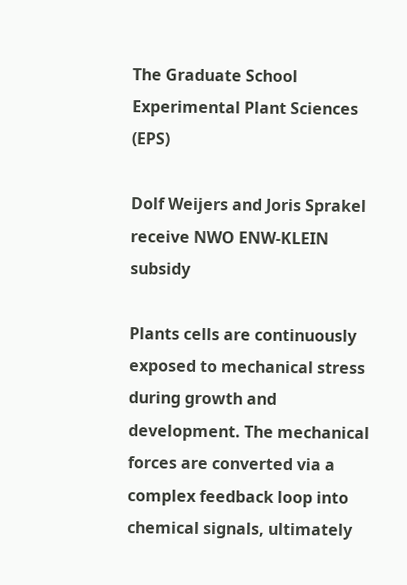The Graduate School Experimental Plant Sciences (EPS)

Dolf Weijers and Joris Sprakel receive NWO ENW-KLEIN subsidy

Plants cells are continuously exposed to mechanical stress during growth and development. The mechanical forces are converted via a complex feedback loop into chemical signals, ultimately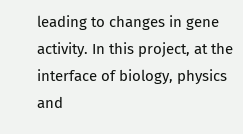leading to changes in gene activity. In this project, at the interface of biology, physics and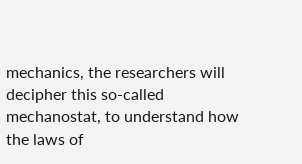mechanics, the researchers will decipher this so-called mechanostat, to understand how the laws of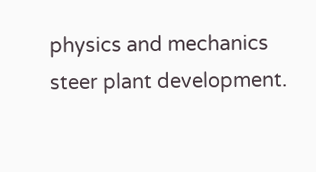physics and mechanics steer plant development.